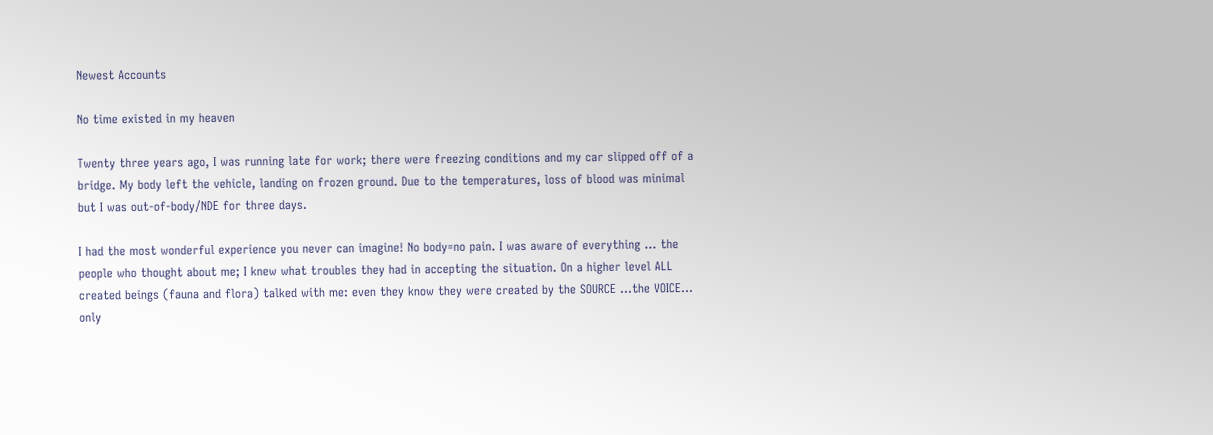Newest Accounts

No time existed in my heaven

Twenty three years ago, I was running late for work; there were freezing conditions and my car slipped off of a bridge. My body left the vehicle, landing on frozen ground. Due to the temperatures, loss of blood was minimal but I was out-of-body/NDE for three days.

I had the most wonderful experience you never can imagine! No body=no pain. I was aware of everything ... the people who thought about me; I knew what troubles they had in accepting the situation. On a higher level ALL created beings (fauna and flora) talked with me: even they know they were created by the SOURCE ...the VOICE... only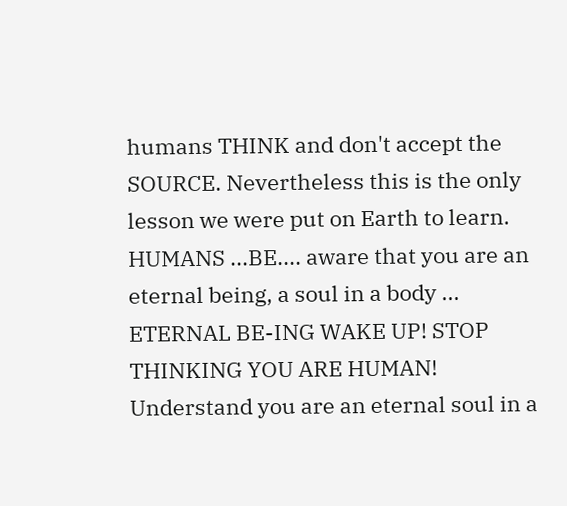humans THINK and don't accept the SOURCE. Nevertheless this is the only lesson we were put on Earth to learn. HUMANS ...BE.... aware that you are an eternal being, a soul in a body ... ETERNAL BE-ING WAKE UP! STOP THINKING YOU ARE HUMAN! Understand you are an eternal soul in a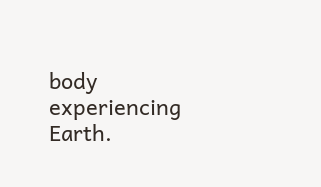body experiencing Earth.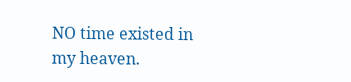NO time existed in my heaven.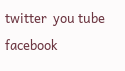twitter  you tube  facebook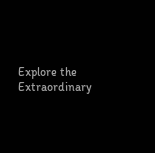Explore the Extraordinary